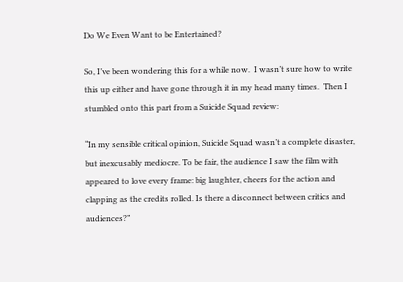Do We Even Want to be Entertained?

So, I’ve been wondering this for a while now.  I wasn’t sure how to write this up either and have gone through it in my head many times.  Then I stumbled onto this part from a Suicide Squad review:

“In my sensible critical opinion, Suicide Squad wasn’t a complete disaster, but inexcusably mediocre. To be fair, the audience I saw the film with appeared to love every frame: big laughter, cheers for the action and clapping as the credits rolled. Is there a disconnect between critics and audiences?”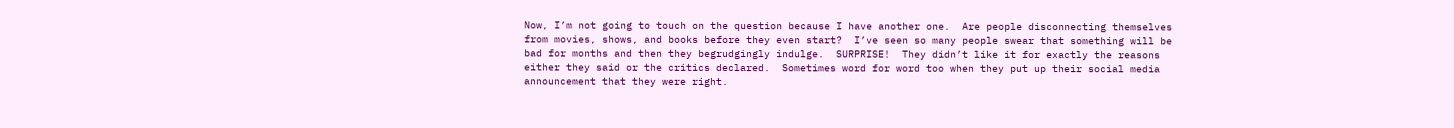Now, I’m not going to touch on the question because I have another one.  Are people disconnecting themselves from movies, shows, and books before they even start?  I’ve seen so many people swear that something will be bad for months and then they begrudgingly indulge.  SURPRISE!  They didn’t like it for exactly the reasons either they said or the critics declared.  Sometimes word for word too when they put up their social media announcement that they were right.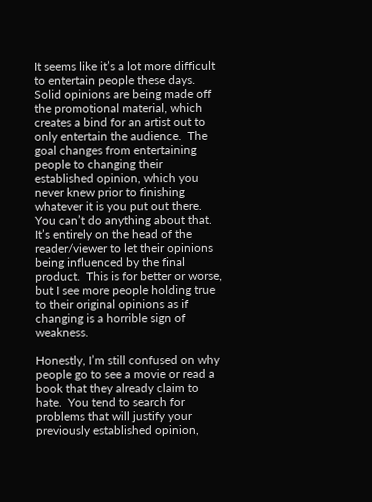It seems like it’s a lot more difficult to entertain people these days.  Solid opinions are being made off the promotional material, which creates a bind for an artist out to only entertain the audience.  The goal changes from entertaining people to changing their established opinion, which you never knew prior to finishing whatever it is you put out there.  You can’t do anything about that.  It’s entirely on the head of the reader/viewer to let their opinions being influenced by the final product.  This is for better or worse, but I see more people holding true to their original opinions as if changing is a horrible sign of weakness.

Honestly, I’m still confused on why people go to see a movie or read a book that they already claim to hate.  You tend to search for problems that will justify your previously established opinion,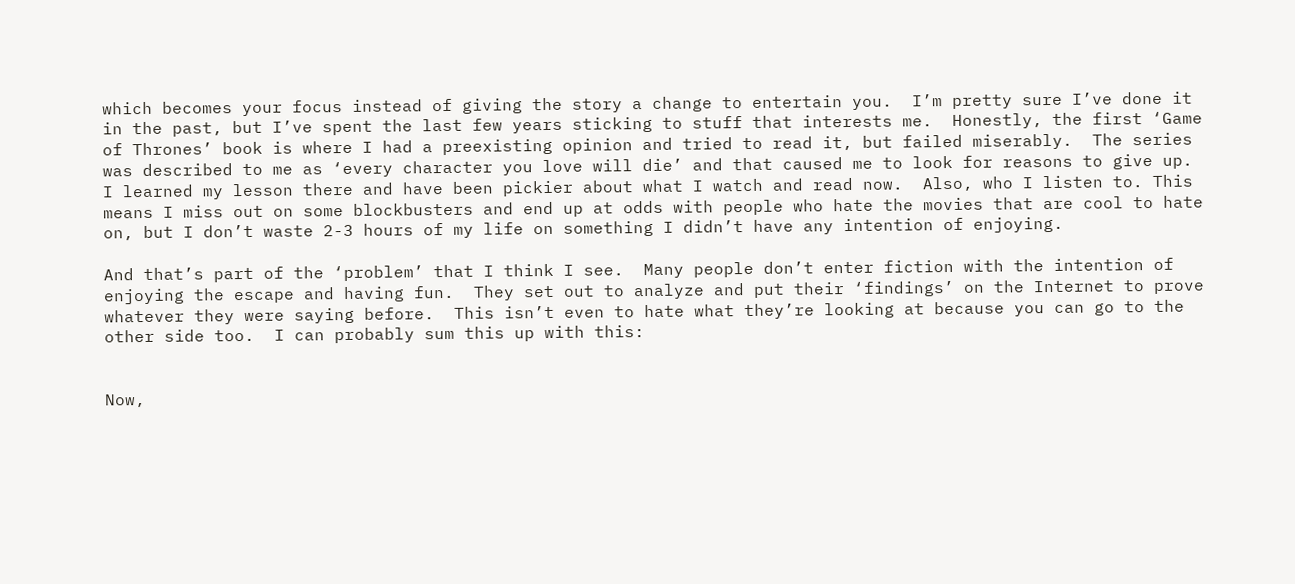which becomes your focus instead of giving the story a change to entertain you.  I’m pretty sure I’ve done it in the past, but I’ve spent the last few years sticking to stuff that interests me.  Honestly, the first ‘Game of Thrones’ book is where I had a preexisting opinion and tried to read it, but failed miserably.  The series was described to me as ‘every character you love will die’ and that caused me to look for reasons to give up.  I learned my lesson there and have been pickier about what I watch and read now.  Also, who I listen to. This means I miss out on some blockbusters and end up at odds with people who hate the movies that are cool to hate on, but I don’t waste 2-3 hours of my life on something I didn’t have any intention of enjoying.

And that’s part of the ‘problem’ that I think I see.  Many people don’t enter fiction with the intention of enjoying the escape and having fun.  They set out to analyze and put their ‘findings’ on the Internet to prove whatever they were saying before.  This isn’t even to hate what they’re looking at because you can go to the other side too.  I can probably sum this up with this:


Now,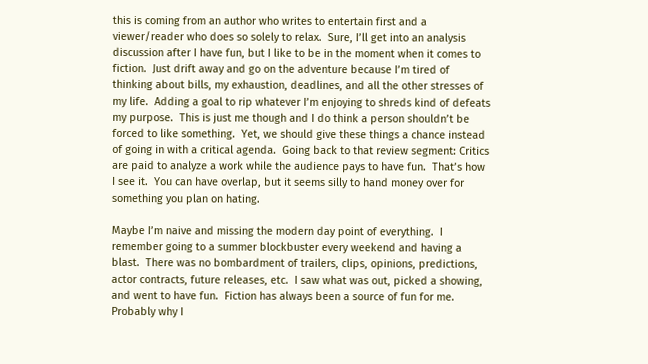this is coming from an author who writes to entertain first and a viewer/reader who does so solely to relax.  Sure, I’ll get into an analysis discussion after I have fun, but I like to be in the moment when it comes to fiction.  Just drift away and go on the adventure because I’m tired of thinking about bills, my exhaustion, deadlines, and all the other stresses of my life.  Adding a goal to rip whatever I’m enjoying to shreds kind of defeats my purpose.  This is just me though and I do think a person shouldn’t be forced to like something.  Yet, we should give these things a chance instead of going in with a critical agenda.  Going back to that review segment: Critics are paid to analyze a work while the audience pays to have fun.  That’s how I see it.  You can have overlap, but it seems silly to hand money over for something you plan on hating.

Maybe I’m naive and missing the modern day point of everything.  I remember going to a summer blockbuster every weekend and having a blast.  There was no bombardment of trailers, clips, opinions, predictions, actor contracts, future releases, etc.  I saw what was out, picked a showing, and went to have fun.  Fiction has always been a source of fun for me.  Probably why I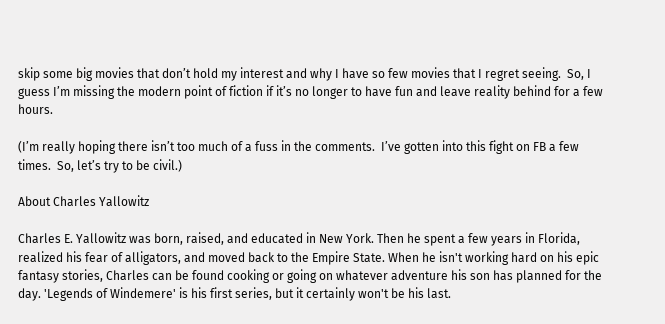skip some big movies that don’t hold my interest and why I have so few movies that I regret seeing.  So, I guess I’m missing the modern point of fiction if it’s no longer to have fun and leave reality behind for a few hours.

(I’m really hoping there isn’t too much of a fuss in the comments.  I’ve gotten into this fight on FB a few times.  So, let’s try to be civil.)

About Charles Yallowitz

Charles E. Yallowitz was born, raised, and educated in New York. Then he spent a few years in Florida, realized his fear of alligators, and moved back to the Empire State. When he isn't working hard on his epic fantasy stories, Charles can be found cooking or going on whatever adventure his son has planned for the day. 'Legends of Windemere' is his first series, but it certainly won't be his last.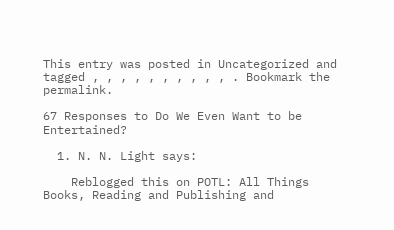This entry was posted in Uncategorized and tagged , , , , , , , , , , . Bookmark the permalink.

67 Responses to Do We Even Want to be Entertained?

  1. N. N. Light says:

    Reblogged this on POTL: All Things Books, Reading and Publishing and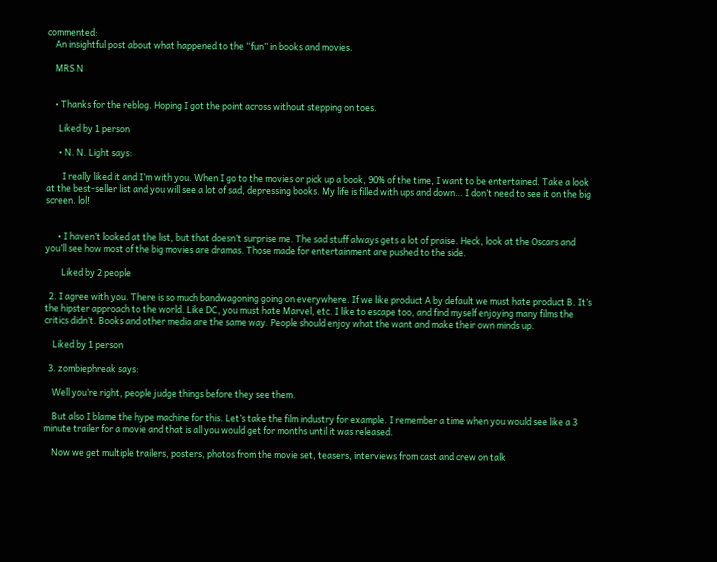commented:
    An insightful post about what happened to the “fun” in books and movies.

    MRS N


    • Thanks for the reblog. Hoping I got the point across without stepping on toes.

      Liked by 1 person

      • N. N. Light says:

        I really liked it and I’m with you. When I go to the movies or pick up a book, 90% of the time, I want to be entertained. Take a look at the best-seller list and you will see a lot of sad, depressing books. My life is filled with ups and down… I don’t need to see it on the big screen. lol!


      • I haven’t looked at the list, but that doesn’t surprise me. The sad stuff always gets a lot of praise. Heck, look at the Oscars and you’ll see how most of the big movies are dramas. Those made for entertainment are pushed to the side.

        Liked by 2 people

  2. I agree with you. There is so much bandwagoning going on everywhere. If we like product A by default we must hate product B. It’s the hipster approach to the world. Like DC, you must hate Marvel, etc. I like to escape too, and find myself enjoying many films the critics didn’t. Books and other media are the same way. People should enjoy what the want and make their own minds up.

    Liked by 1 person

  3. zombiephreak says:

    Well you’re right, people judge things before they see them.

    But also I blame the hype machine for this. Let’s take the film industry for example. I remember a time when you would see like a 3 minute trailer for a movie and that is all you would get for months until it was released.

    Now we get multiple trailers, posters, photos from the movie set, teasers, interviews from cast and crew on talk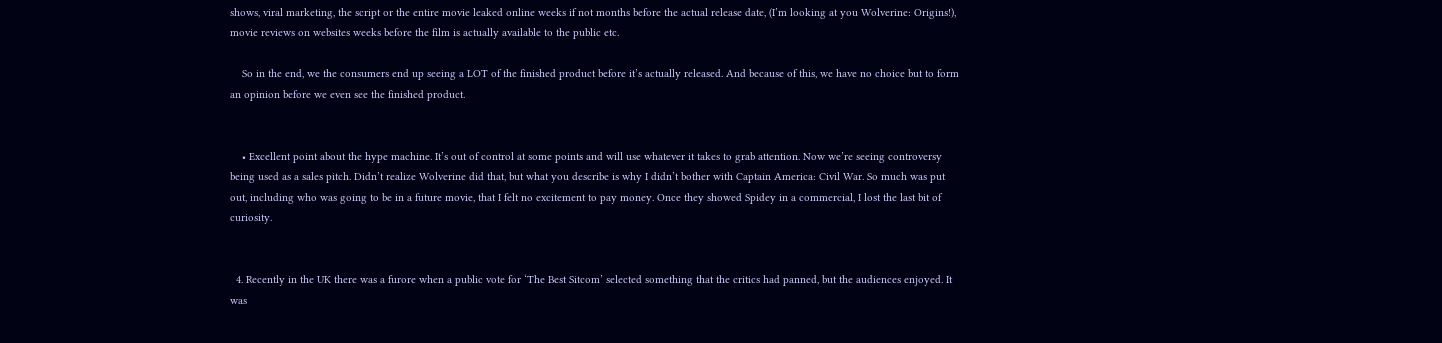shows, viral marketing, the script or the entire movie leaked online weeks if not months before the actual release date, (I’m looking at you Wolverine: Origins!), movie reviews on websites weeks before the film is actually available to the public etc.

    So in the end, we the consumers end up seeing a LOT of the finished product before it’s actually released. And because of this, we have no choice but to form an opinion before we even see the finished product.


    • Excellent point about the hype machine. It’s out of control at some points and will use whatever it takes to grab attention. Now we’re seeing controversy being used as a sales pitch. Didn’t realize Wolverine did that, but what you describe is why I didn’t bother with Captain America: Civil War. So much was put out, including who was going to be in a future movie, that I felt no excitement to pay money. Once they showed Spidey in a commercial, I lost the last bit of curiosity.


  4. Recently in the UK there was a furore when a public vote for ‘The Best Sitcom’ selected something that the critics had panned, but the audiences enjoyed. It was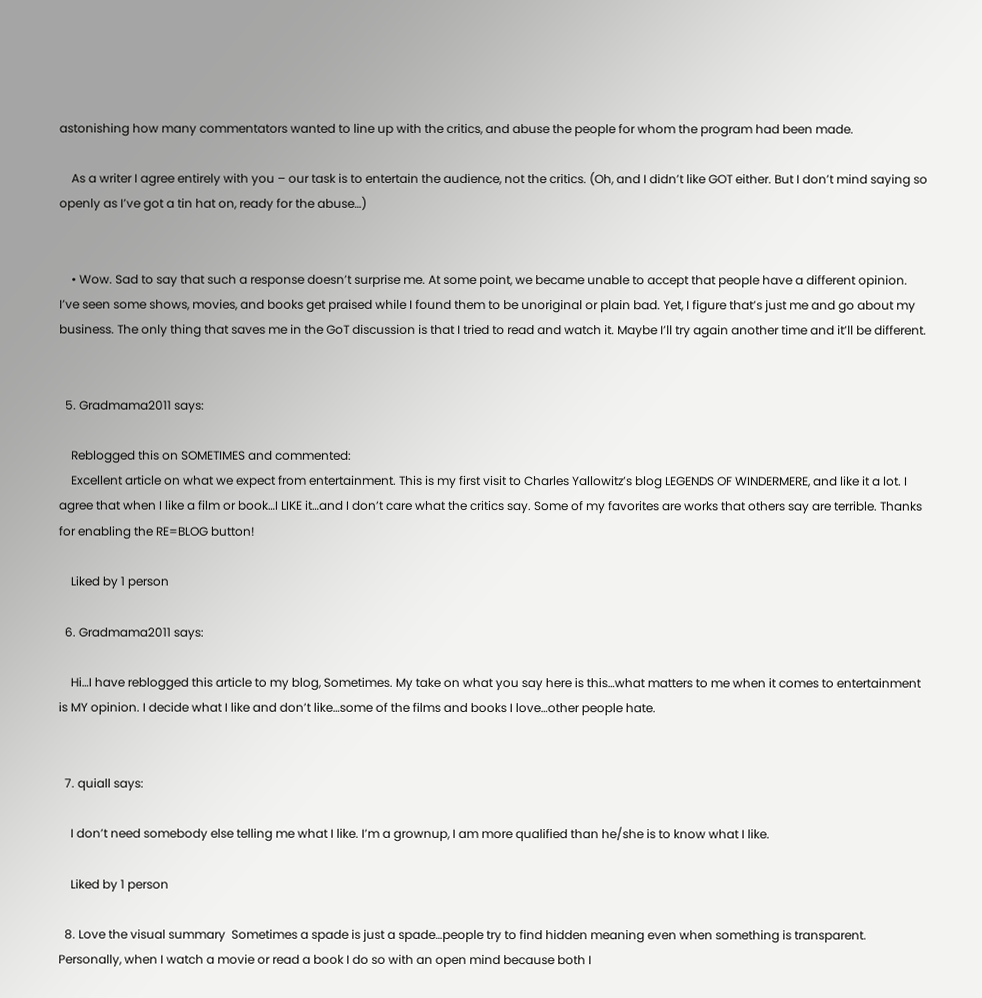astonishing how many commentators wanted to line up with the critics, and abuse the people for whom the program had been made.

    As a writer I agree entirely with you – our task is to entertain the audience, not the critics. (Oh, and I didn’t like GOT either. But I don’t mind saying so openly as I’ve got a tin hat on, ready for the abuse…)


    • Wow. Sad to say that such a response doesn’t surprise me. At some point, we became unable to accept that people have a different opinion. I’ve seen some shows, movies, and books get praised while I found them to be unoriginal or plain bad. Yet, I figure that’s just me and go about my business. The only thing that saves me in the GoT discussion is that I tried to read and watch it. Maybe I’ll try again another time and it’ll be different.


  5. Gradmama2011 says:

    Reblogged this on SOMETIMES and commented:
    Excellent article on what we expect from entertainment. This is my first visit to Charles Yallowitz’s blog LEGENDS OF WINDERMERE, and like it a lot. I agree that when I like a film or book…I LIKE it…and I don’t care what the critics say. Some of my favorites are works that others say are terrible. Thanks for enabling the RE=BLOG button!

    Liked by 1 person

  6. Gradmama2011 says:

    Hi…I have reblogged this article to my blog, Sometimes. My take on what you say here is this…what matters to me when it comes to entertainment is MY opinion. I decide what I like and don’t like…some of the films and books I love…other people hate.


  7. quiall says:

    I don’t need somebody else telling me what I like. I’m a grownup, I am more qualified than he/she is to know what I like.

    Liked by 1 person

  8. Love the visual summary  Sometimes a spade is just a spade…people try to find hidden meaning even when something is transparent. Personally, when I watch a movie or read a book I do so with an open mind because both I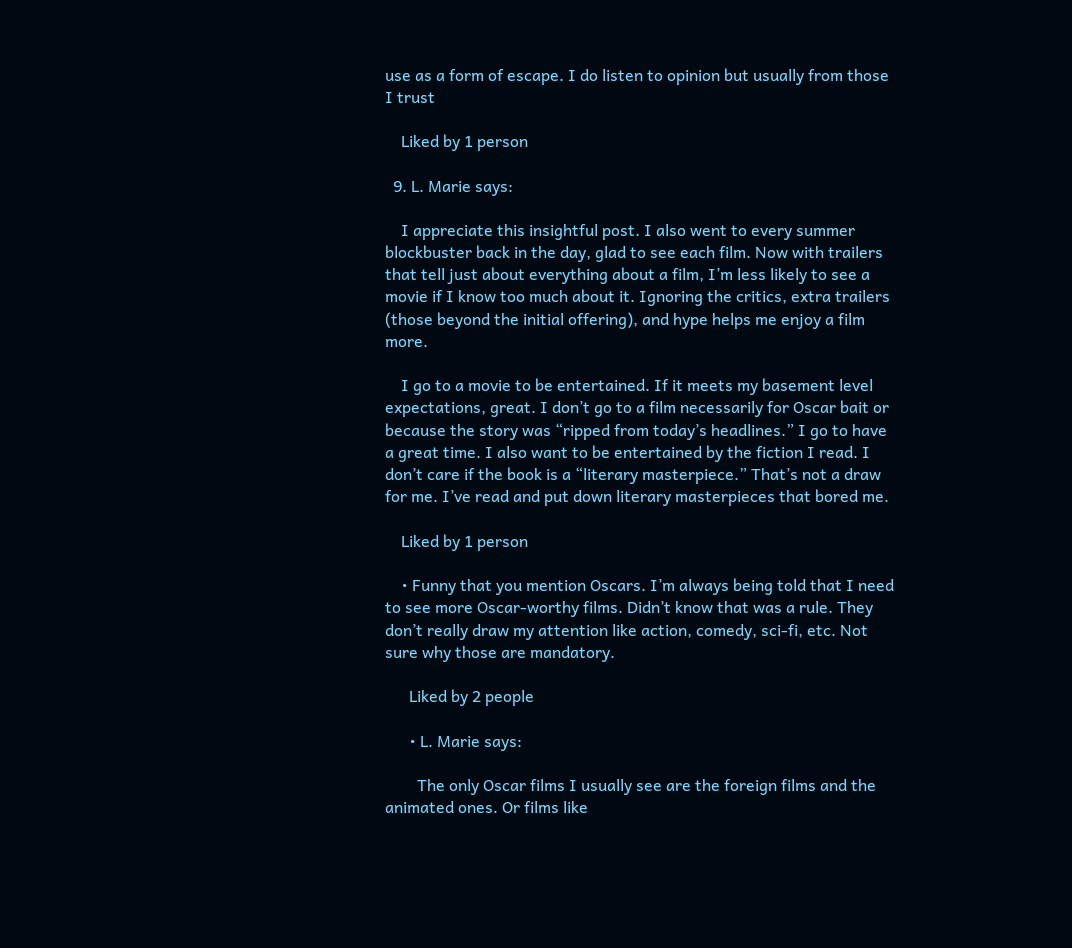use as a form of escape. I do listen to opinion but usually from those I trust

    Liked by 1 person

  9. L. Marie says:

    I appreciate this insightful post. I also went to every summer blockbuster back in the day, glad to see each film. Now with trailers that tell just about everything about a film, I’m less likely to see a movie if I know too much about it. Ignoring the critics, extra trailers (those beyond the initial offering), and hype helps me enjoy a film more.

    I go to a movie to be entertained. If it meets my basement level expectations, great. I don’t go to a film necessarily for Oscar bait or because the story was “ripped from today’s headlines.” I go to have a great time. I also want to be entertained by the fiction I read. I don’t care if the book is a “literary masterpiece.” That’s not a draw for me. I’ve read and put down literary masterpieces that bored me.

    Liked by 1 person

    • Funny that you mention Oscars. I’m always being told that I need to see more Oscar-worthy films. Didn’t know that was a rule. They don’t really draw my attention like action, comedy, sci-fi, etc. Not sure why those are mandatory.

      Liked by 2 people

      • L. Marie says:

        The only Oscar films I usually see are the foreign films and the animated ones. Or films like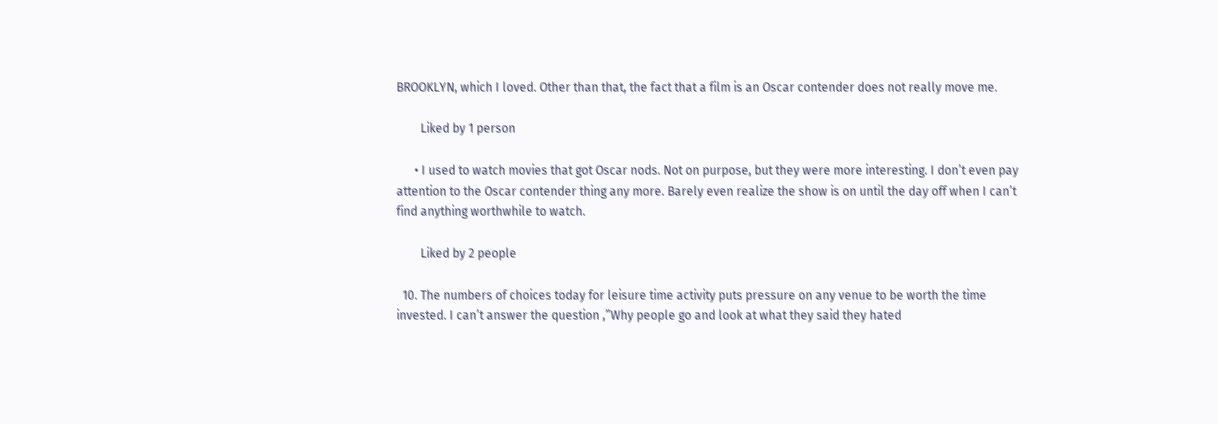BROOKLYN, which I loved. Other than that, the fact that a film is an Oscar contender does not really move me.

        Liked by 1 person

      • I used to watch movies that got Oscar nods. Not on purpose, but they were more interesting. I don’t even pay attention to the Oscar contender thing any more. Barely even realize the show is on until the day off when I can’t find anything worthwhile to watch.

        Liked by 2 people

  10. The numbers of choices today for leisure time activity puts pressure on any venue to be worth the time invested. I can’t answer the question ,”Why people go and look at what they said they hated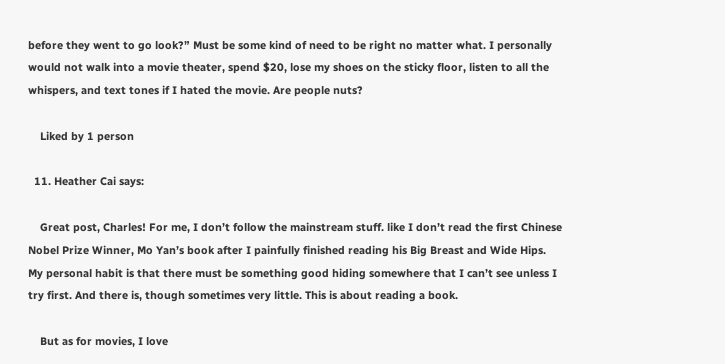before they went to go look?” Must be some kind of need to be right no matter what. I personally would not walk into a movie theater, spend $20, lose my shoes on the sticky floor, listen to all the whispers, and text tones if I hated the movie. Are people nuts?

    Liked by 1 person

  11. Heather Cai says:

    Great post, Charles! For me, I don’t follow the mainstream stuff. like I don’t read the first Chinese Nobel Prize Winner, Mo Yan’s book after I painfully finished reading his Big Breast and Wide Hips. My personal habit is that there must be something good hiding somewhere that I can’t see unless I try first. And there is, though sometimes very little. This is about reading a book.

    But as for movies, I love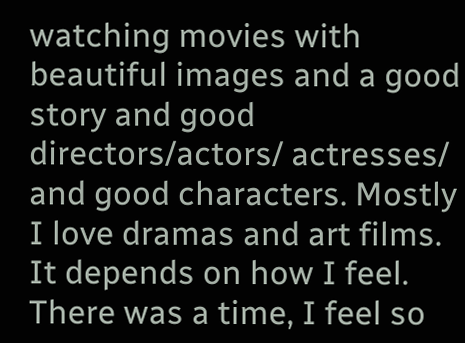watching movies with beautiful images and a good story and good directors/actors/ actresses/ and good characters. Mostly I love dramas and art films. It depends on how I feel. There was a time, I feel so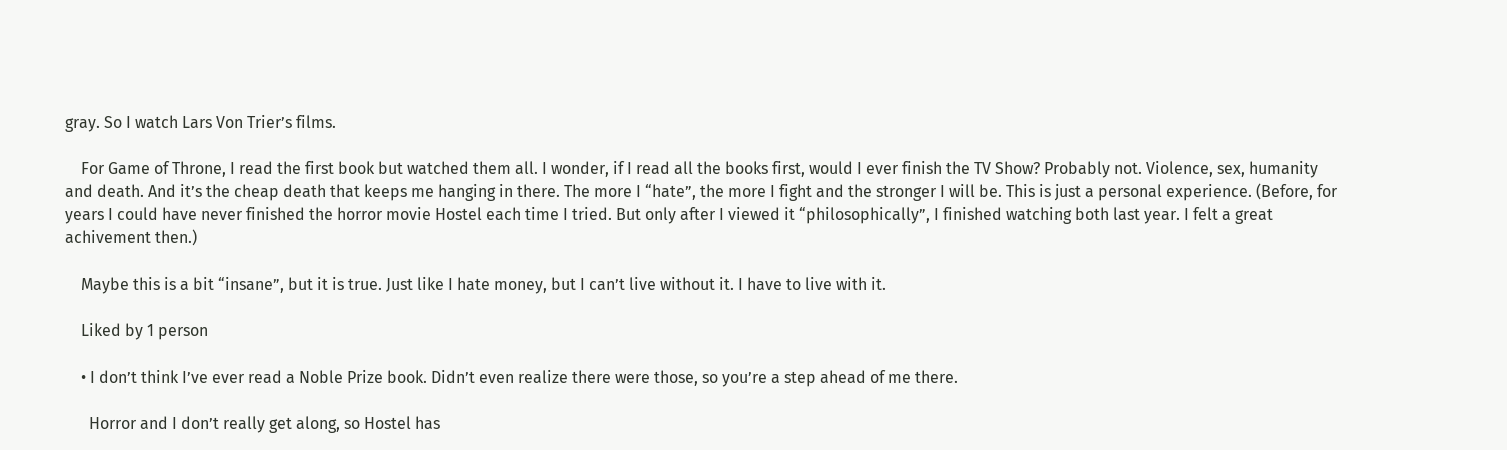gray. So I watch Lars Von Trier’s films.

    For Game of Throne, I read the first book but watched them all. I wonder, if I read all the books first, would I ever finish the TV Show? Probably not. Violence, sex, humanity and death. And it’s the cheap death that keeps me hanging in there. The more I “hate”, the more I fight and the stronger I will be. This is just a personal experience. (Before, for years I could have never finished the horror movie Hostel each time I tried. But only after I viewed it “philosophically”, I finished watching both last year. I felt a great achivement then.)

    Maybe this is a bit “insane”, but it is true. Just like I hate money, but I can’t live without it. I have to live with it.

    Liked by 1 person

    • I don’t think I’ve ever read a Noble Prize book. Didn’t even realize there were those, so you’re a step ahead of me there.

      Horror and I don’t really get along, so Hostel has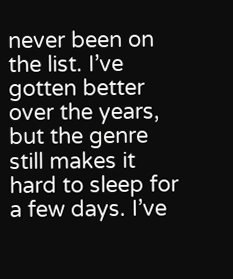never been on the list. I’ve gotten better over the years, but the genre still makes it hard to sleep for a few days. I’ve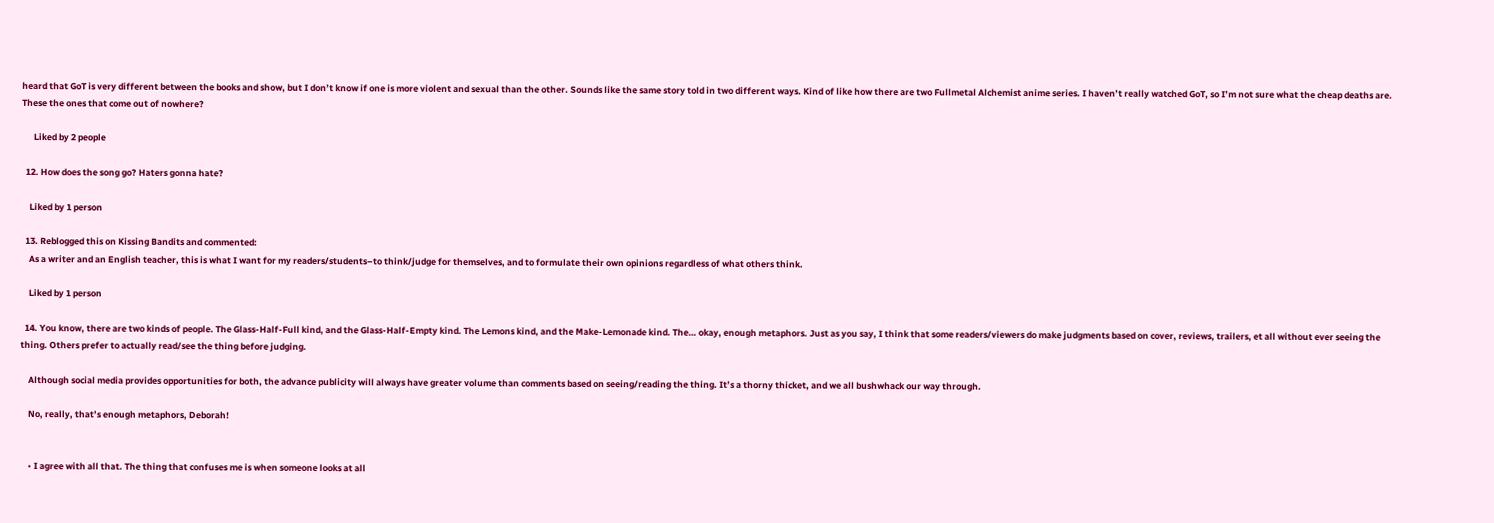heard that GoT is very different between the books and show, but I don’t know if one is more violent and sexual than the other. Sounds like the same story told in two different ways. Kind of like how there are two Fullmetal Alchemist anime series. I haven’t really watched GoT, so I’m not sure what the cheap deaths are. These the ones that come out of nowhere?

      Liked by 2 people

  12. How does the song go? Haters gonna hate?

    Liked by 1 person

  13. Reblogged this on Kissing Bandits and commented:
    As a writer and an English teacher, this is what I want for my readers/students–to think/judge for themselves, and to formulate their own opinions regardless of what others think.

    Liked by 1 person

  14. You know, there are two kinds of people. The Glass-Half-Full kind, and the Glass-Half-Empty kind. The Lemons kind, and the Make-Lemonade kind. The… okay, enough metaphors. Just as you say, I think that some readers/viewers do make judgments based on cover, reviews, trailers, et all without ever seeing the thing. Others prefer to actually read/see the thing before judging.

    Although social media provides opportunities for both, the advance publicity will always have greater volume than comments based on seeing/reading the thing. It’s a thorny thicket, and we all bushwhack our way through.

    No, really, that’s enough metaphors, Deborah!


    • I agree with all that. The thing that confuses me is when someone looks at all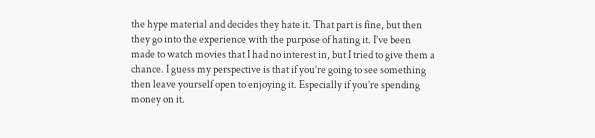the hype material and decides they hate it. That part is fine, but then they go into the experience with the purpose of hating it. I’ve been made to watch movies that I had no interest in, but I tried to give them a chance. I guess my perspective is that if you’re going to see something then leave yourself open to enjoying it. Especially if you’re spending money on it.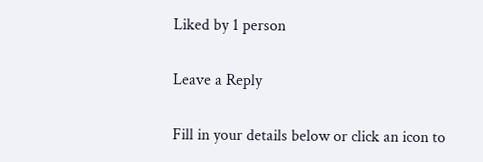Liked by 1 person

Leave a Reply

Fill in your details below or click an icon to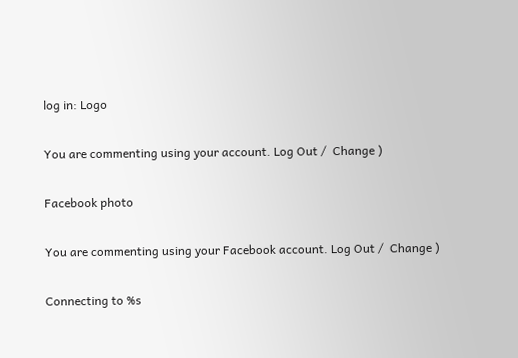log in: Logo

You are commenting using your account. Log Out /  Change )

Facebook photo

You are commenting using your Facebook account. Log Out /  Change )

Connecting to %s